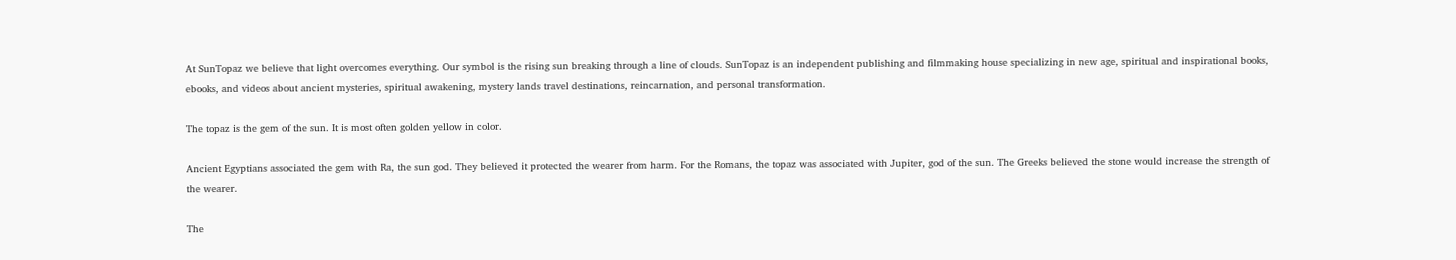At SunTopaz we believe that light overcomes everything. Our symbol is the rising sun breaking through a line of clouds. SunTopaz is an independent publishing and filmmaking house specializing in new age, spiritual and inspirational books, ebooks, and videos about ancient mysteries, spiritual awakening, mystery lands travel destinations, reincarnation, and personal transformation.

The topaz is the gem of the sun. It is most often golden yellow in color.

Ancient Egyptians associated the gem with Ra, the sun god. They believed it protected the wearer from harm. For the Romans, the topaz was associated with Jupiter, god of the sun. The Greeks believed the stone would increase the strength of the wearer.

The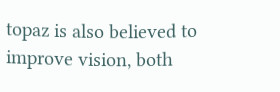topaz is also believed to improve vision, both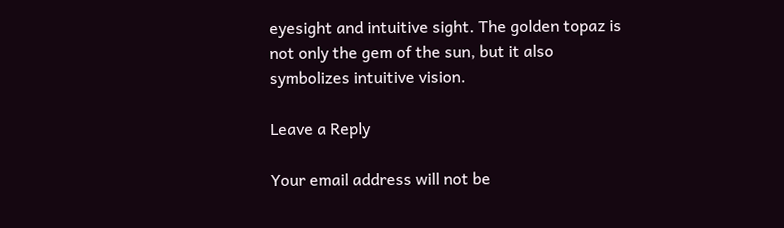eyesight and intuitive sight. The golden topaz is not only the gem of the sun, but it also symbolizes intuitive vision.

Leave a Reply

Your email address will not be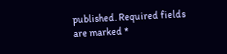published. Required fields are marked *